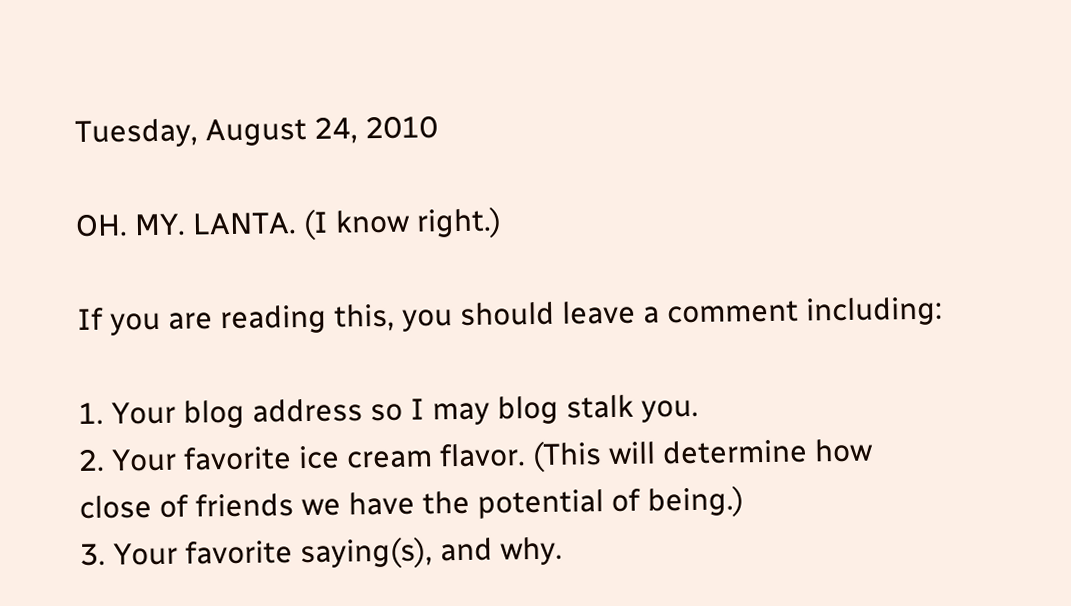Tuesday, August 24, 2010

OH. MY. LANTA. (I know right.)

If you are reading this, you should leave a comment including:

1. Your blog address so I may blog stalk you.
2. Your favorite ice cream flavor. (This will determine how close of friends we have the potential of being.)
3. Your favorite saying(s), and why.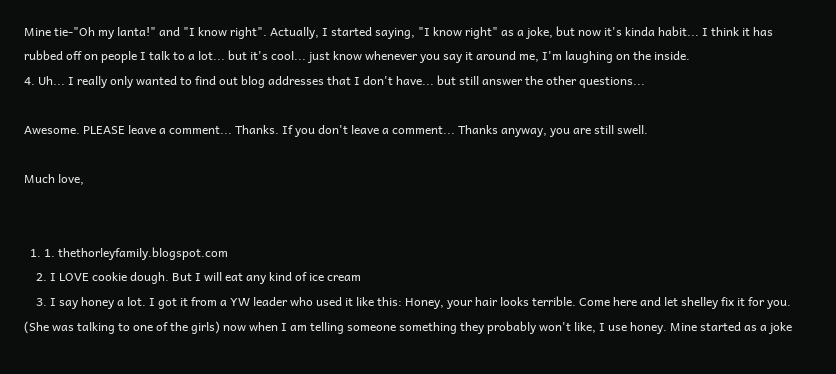Mine tie-"Oh my lanta!" and "I know right". Actually, I started saying, "I know right" as a joke, but now it's kinda habit... I think it has rubbed off on people I talk to a lot... but it's cool... just know whenever you say it around me, I'm laughing on the inside.
4. Uh... I really only wanted to find out blog addresses that I don't have... but still answer the other questions...

Awesome. PLEASE leave a comment... Thanks. If you don't leave a comment... Thanks anyway, you are still swell.

Much love,


  1. 1. thethorleyfamily.blogspot.com
    2. I LOVE cookie dough. But I will eat any kind of ice cream
    3. I say honey a lot. I got it from a YW leader who used it like this: Honey, your hair looks terrible. Come here and let shelley fix it for you. (She was talking to one of the girls) now when I am telling someone something they probably won't like, I use honey. Mine started as a joke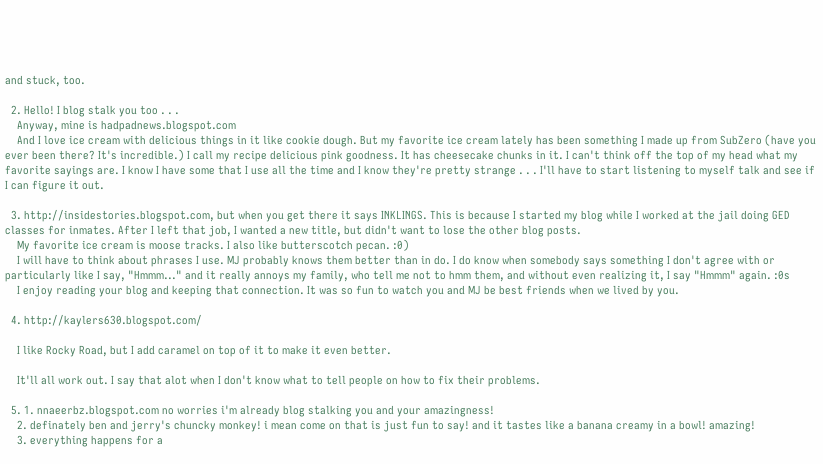and stuck, too.

  2. Hello! I blog stalk you too . . .
    Anyway, mine is hadpadnews.blogspot.com
    And I love ice cream with delicious things in it like cookie dough. But my favorite ice cream lately has been something I made up from SubZero (have you ever been there? It's incredible.) I call my recipe delicious pink goodness. It has cheesecake chunks in it. I can't think off the top of my head what my favorite sayings are. I know I have some that I use all the time and I know they're pretty strange . . . I'll have to start listening to myself talk and see if I can figure it out.

  3. http://insidestories.blogspot.com, but when you get there it says INKLINGS. This is because I started my blog while I worked at the jail doing GED classes for inmates. After I left that job, I wanted a new title, but didn't want to lose the other blog posts.
    My favorite ice cream is moose tracks. I also like butterscotch pecan. :0)
    I will have to think about phrases I use. MJ probably knows them better than in do. I do know when somebody says something I don't agree with or particularly like I say, "Hmmm..." and it really annoys my family, who tell me not to hmm them, and without even realizing it, I say "Hmmm" again. :0s
    I enjoy reading your blog and keeping that connection. It was so fun to watch you and MJ be best friends when we lived by you.

  4. http://kaylers630.blogspot.com/

    I like Rocky Road, but I add caramel on top of it to make it even better.

    It'll all work out. I say that alot when I don't know what to tell people on how to fix their problems.

  5. 1. nnaeerbz.blogspot.com no worries i'm already blog stalking you and your amazingness!
    2. definately ben and jerry's chuncky monkey! i mean come on that is just fun to say! and it tastes like a banana creamy in a bowl! amazing!
    3. everything happens for a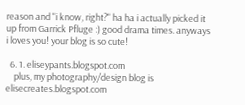reason and "i know, right?" ha ha i actually picked it up from Garrick Pfluge :) good drama times. anyways i loves you! your blog is so cute!

  6. 1. eliseypants.blogspot.com
    plus, my photography/design blog is elisecreates.blogspot.com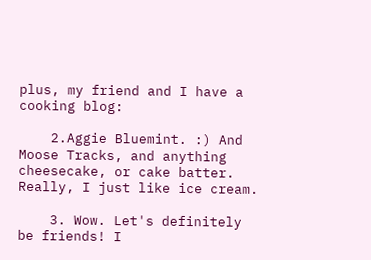plus, my friend and I have a cooking blog:

    2.Aggie Bluemint. :) And Moose Tracks, and anything cheesecake, or cake batter. Really, I just like ice cream.

    3. Wow. Let's definitely be friends! I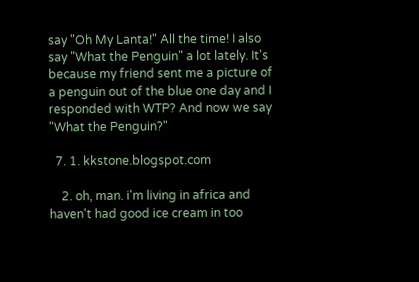say "Oh My Lanta!" All the time! I also say "What the Penguin" a lot lately. It's because my friend sent me a picture of a penguin out of the blue one day and I responded with WTP? And now we say "What the Penguin?"

  7. 1. kkstone.blogspot.com

    2. oh, man. i'm living in africa and haven't had good ice cream in too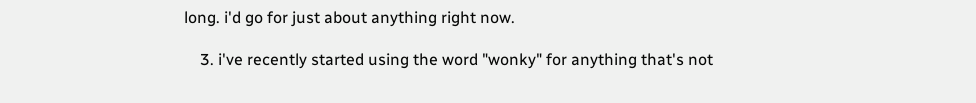long. i'd go for just about anything right now.

    3. i've recently started using the word "wonky" for anything that's not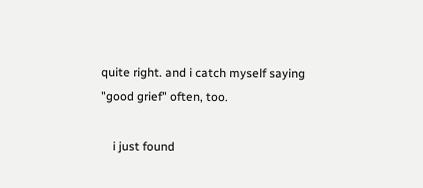quite right. and i catch myself saying "good grief" often, too.

    i just found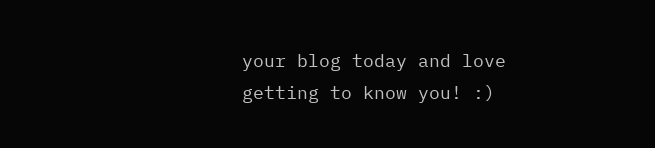your blog today and love getting to know you! :)